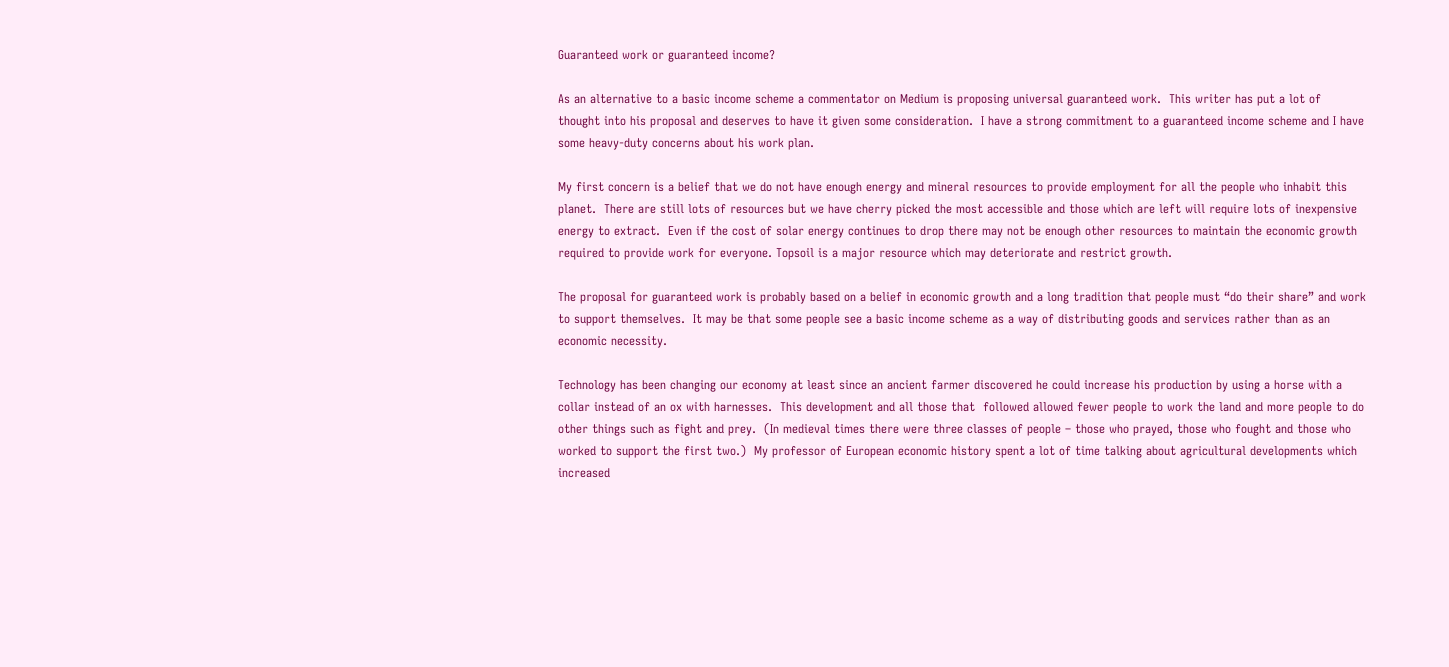Guaranteed work or guaranteed income?

As an alternative to a basic income scheme a commentator on Medium is proposing universal guaranteed work.  This writer has put a lot of thought into his proposal and deserves to have it given some consideration.  I have a strong commitment to a guaranteed income scheme and I have some heavy-duty concerns about his work plan.

My first concern is a belief that we do not have enough energy and mineral resources to provide employment for all the people who inhabit this planet.  There are still lots of resources but we have cherry picked the most accessible and those which are left will require lots of inexpensive energy to extract.  Even if the cost of solar energy continues to drop there may not be enough other resources to maintain the economic growth required to provide work for everyone. Topsoil is a major resource which may deteriorate and restrict growth.

The proposal for guaranteed work is probably based on a belief in economic growth and a long tradition that people must “do their share” and work to support themselves.  It may be that some people see a basic income scheme as a way of distributing goods and services rather than as an economic necessity.

Technology has been changing our economy at least since an ancient farmer discovered he could increase his production by using a horse with a collar instead of an ox with harnesses.  This development and all those that  followed allowed fewer people to work the land and more people to do other things such as fight and prey.  (In medieval times there were three classes of people – those who prayed, those who fought and those who worked to support the first two.)  My professor of European economic history spent a lot of time talking about agricultural developments which increased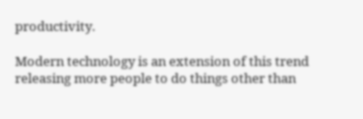productivity.

Modern technology is an extension of this trend releasing more people to do things other than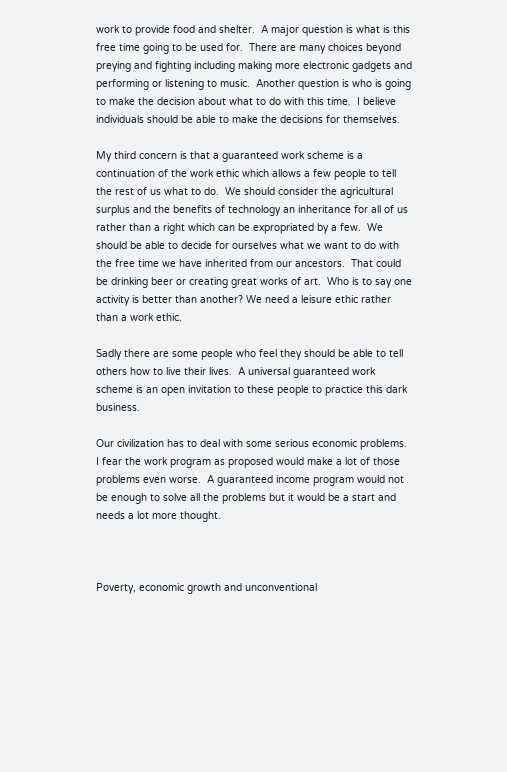work to provide food and shelter.  A major question is what is this free time going to be used for.  There are many choices beyond preying and fighting including making more electronic gadgets and performing or listening to music.  Another question is who is going to make the decision about what to do with this time.  I believe individuals should be able to make the decisions for themselves.

My third concern is that a guaranteed work scheme is a continuation of the work ethic which allows a few people to tell the rest of us what to do.  We should consider the agricultural surplus and the benefits of technology an inheritance for all of us rather than a right which can be expropriated by a few.  We should be able to decide for ourselves what we want to do with the free time we have inherited from our ancestors.  That could be drinking beer or creating great works of art.  Who is to say one activity is better than another? We need a leisure ethic rather than a work ethic.

Sadly there are some people who feel they should be able to tell others how to live their lives.  A universal guaranteed work scheme is an open invitation to these people to practice this dark business.

Our civilization has to deal with some serious economic problems.  I fear the work program as proposed would make a lot of those problems even worse.  A guaranteed income program would not be enough to solve all the problems but it would be a start and needs a lot more thought.



Poverty, economic growth and unconventional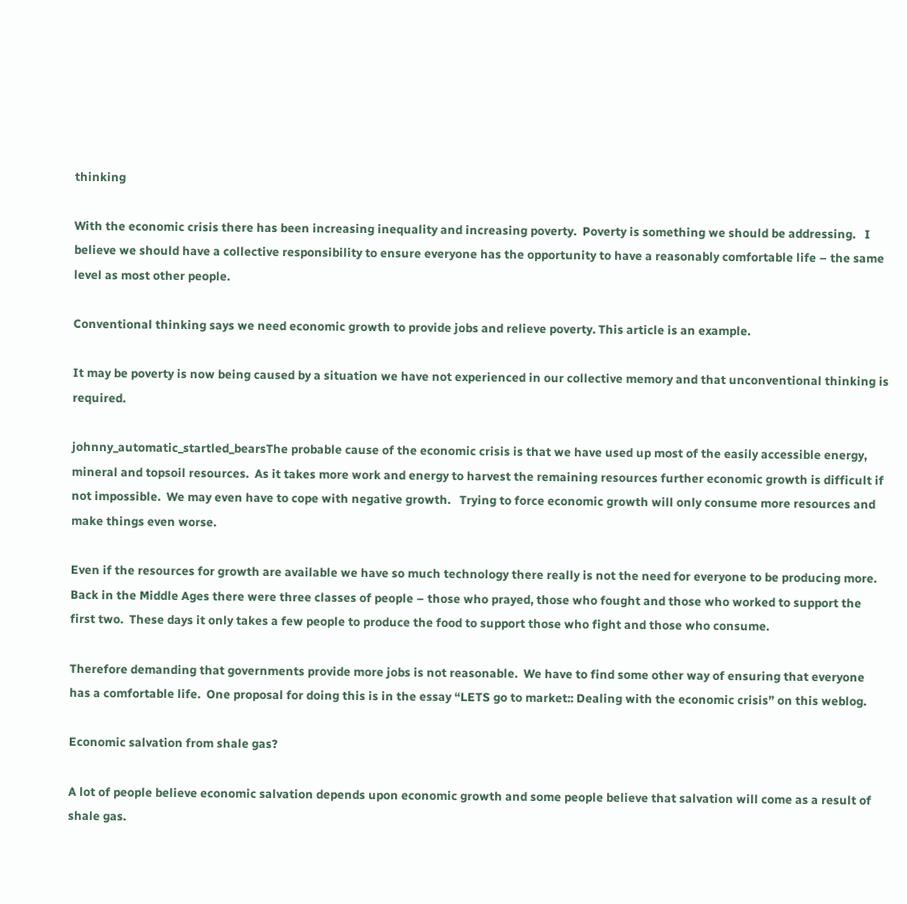thinking

With the economic crisis there has been increasing inequality and increasing poverty.  Poverty is something we should be addressing.   I believe we should have a collective responsibility to ensure everyone has the opportunity to have a reasonably comfortable life – the same level as most other people.

Conventional thinking says we need economic growth to provide jobs and relieve poverty. This article is an example.

It may be poverty is now being caused by a situation we have not experienced in our collective memory and that unconventional thinking is required.

johnny_automatic_startled_bearsThe probable cause of the economic crisis is that we have used up most of the easily accessible energy, mineral and topsoil resources.  As it takes more work and energy to harvest the remaining resources further economic growth is difficult if not impossible.  We may even have to cope with negative growth.   Trying to force economic growth will only consume more resources and make things even worse.

Even if the resources for growth are available we have so much technology there really is not the need for everyone to be producing more.  Back in the Middle Ages there were three classes of people – those who prayed, those who fought and those who worked to support the first two.  These days it only takes a few people to produce the food to support those who fight and those who consume.

Therefore demanding that governments provide more jobs is not reasonable.  We have to find some other way of ensuring that everyone  has a comfortable life.  One proposal for doing this is in the essay “LETS go to market:: Dealing with the economic crisis” on this weblog.

Economic salvation from shale gas?

A lot of people believe economic salvation depends upon economic growth and some people believe that salvation will come as a result of shale gas.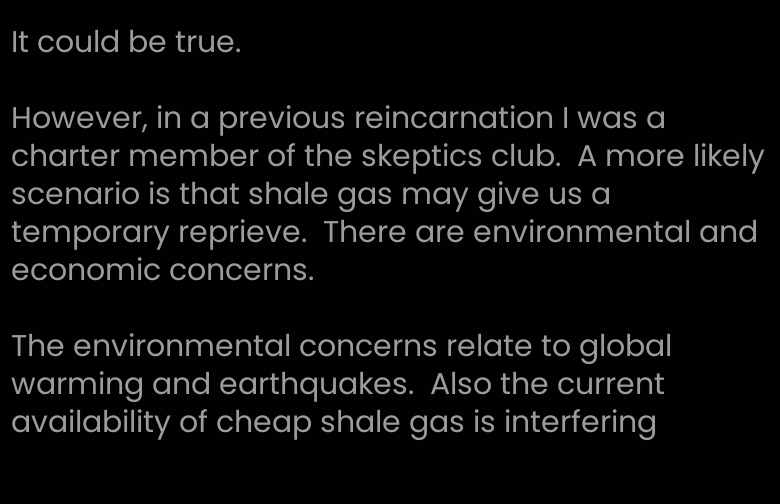It could be true.

However, in a previous reincarnation I was a charter member of the skeptics club.  A more likely scenario is that shale gas may give us a temporary reprieve.  There are environmental and economic concerns.

The environmental concerns relate to global warming and earthquakes.  Also the current availability of cheap shale gas is interfering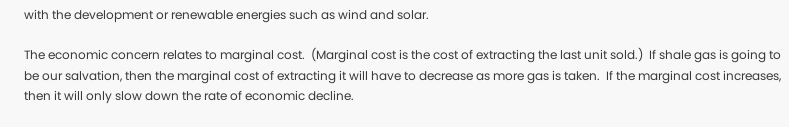with the development or renewable energies such as wind and solar.

The economic concern relates to marginal cost.  (Marginal cost is the cost of extracting the last unit sold.)  If shale gas is going to be our salvation, then the marginal cost of extracting it will have to decrease as more gas is taken.  If the marginal cost increases, then it will only slow down the rate of economic decline.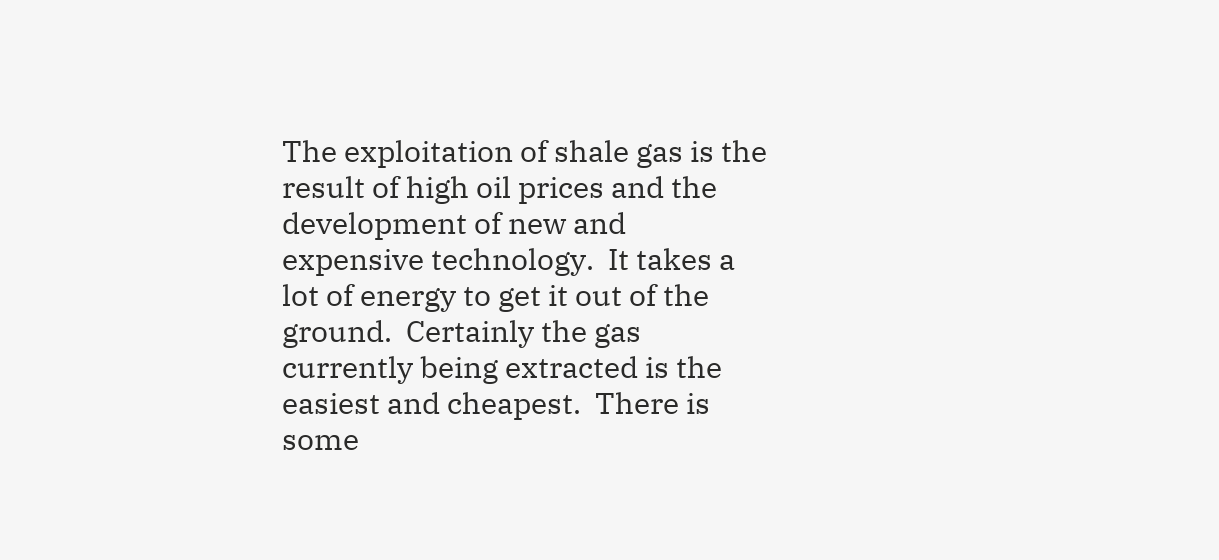The exploitation of shale gas is the result of high oil prices and the development of new and expensive technology.  It takes a lot of energy to get it out of the ground.  Certainly the gas currently being extracted is the easiest and cheapest.  There is some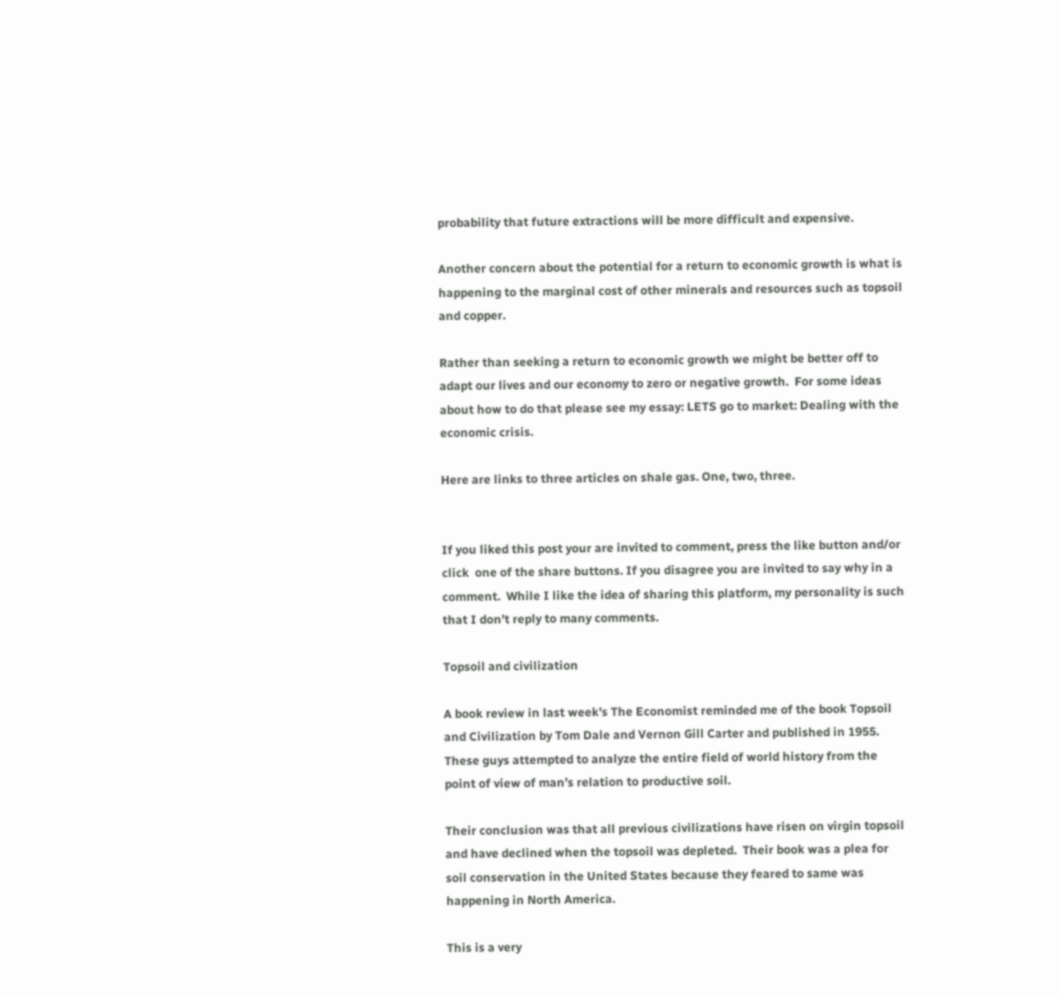probability that future extractions will be more difficult and expensive.

Another concern about the potential for a return to economic growth is what is happening to the marginal cost of other minerals and resources such as topsoil and copper.

Rather than seeking a return to economic growth we might be better off to adapt our lives and our economy to zero or negative growth.  For some ideas about how to do that please see my essay: LETS go to market: Dealing with the economic crisis.

Here are links to three articles on shale gas. One, two, three.


If you liked this post your are invited to comment, press the like button and/or click  one of the share buttons. If you disagree you are invited to say why in a comment.  While I like the idea of sharing this platform, my personality is such that I don’t reply to many comments.

Topsoil and civilization

A book review in last week’s The Economist reminded me of the book Topsoil and Civilization by Tom Dale and Vernon Gill Carter and published in 1955.  These guys attempted to analyze the entire field of world history from the point of view of man’s relation to productive soil.

Their conclusion was that all previous civilizations have risen on virgin topsoil and have declined when the topsoil was depleted.  Their book was a plea for soil conservation in the United States because they feared to same was happening in North America.

This is a very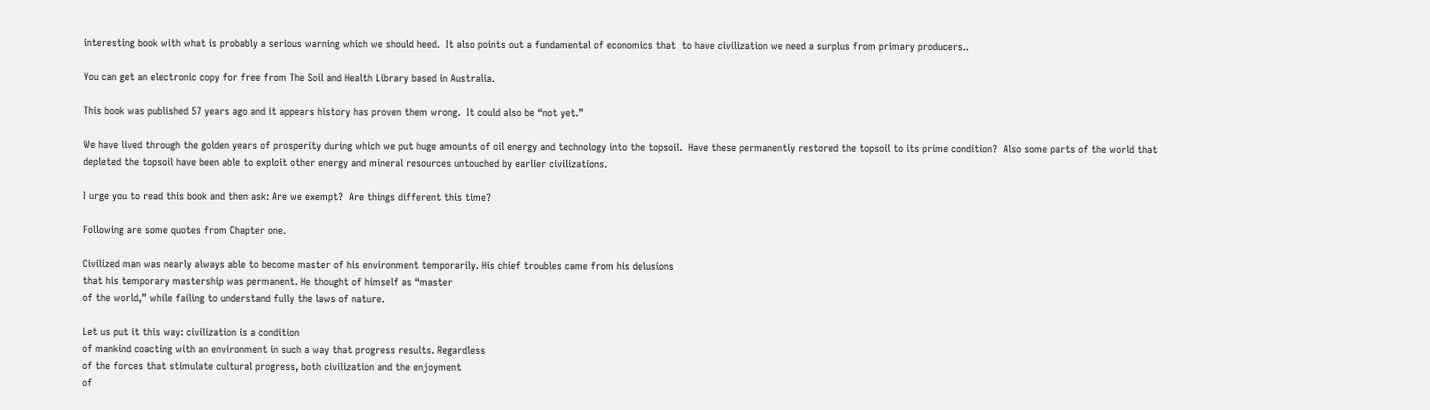interesting book with what is probably a serious warning which we should heed.  It also points out a fundamental of economics that  to have civilization we need a surplus from primary producers..

You can get an electronic copy for free from The Soil and Health Library based in Australia.

This book was published 57 years ago and it appears history has proven them wrong.  It could also be “not yet.”

We have lived through the golden years of prosperity during which we put huge amounts of oil energy and technology into the topsoil.  Have these permanently restored the topsoil to its prime condition?  Also some parts of the world that depleted the topsoil have been able to exploit other energy and mineral resources untouched by earlier civilizations.

I urge you to read this book and then ask: Are we exempt?  Are things different this time?

Following are some quotes from Chapter one.

Civilized man was nearly always able to become master of his environment temporarily. His chief troubles came from his delusions
that his temporary mastership was permanent. He thought of himself as “master
of the world,” while failing to understand fully the laws of nature.

Let us put it this way: civilization is a condition
of mankind coacting with an environment in such a way that progress results. Regardless
of the forces that stimulate cultural progress, both civilization and the enjoyment
of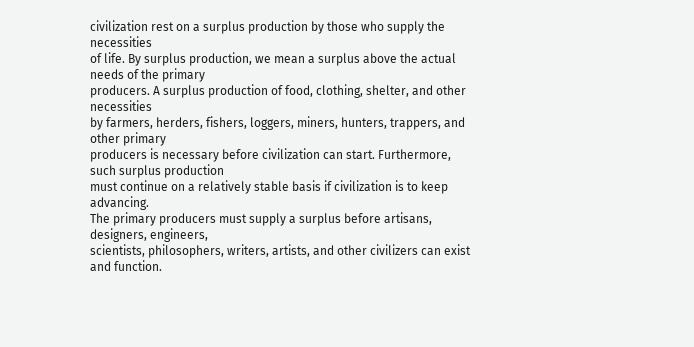civilization rest on a surplus production by those who supply the necessities
of life. By surplus production, we mean a surplus above the actual needs of the primary
producers. A surplus production of food, clothing, shelter, and other necessities
by farmers, herders, fishers, loggers, miners, hunters, trappers, and other primary
producers is necessary before civilization can start. Furthermore, such surplus production
must continue on a relatively stable basis if civilization is to keep advancing.
The primary producers must supply a surplus before artisans, designers, engineers,
scientists, philosophers, writers, artists, and other civilizers can exist and function.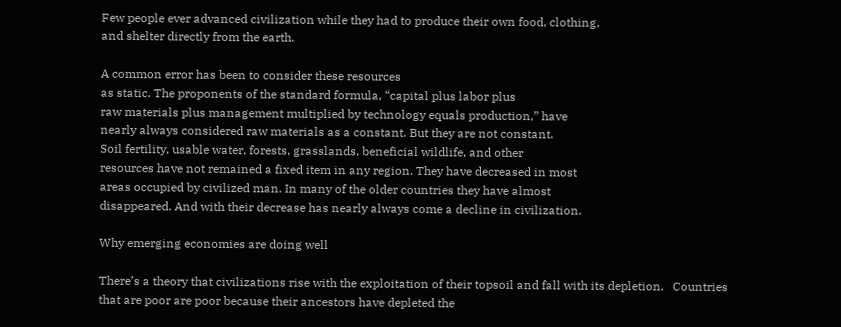Few people ever advanced civilization while they had to produce their own food, clothing,
and shelter directly from the earth.

A common error has been to consider these resources
as static. The proponents of the standard formula, “capital plus labor plus
raw materials plus management multiplied by technology equals production,” have
nearly always considered raw materials as a constant. But they are not constant.
Soil fertility, usable water, forests, grasslands, beneficial wildlife, and other
resources have not remained a fixed item in any region. They have decreased in most
areas occupied by civilized man. In many of the older countries they have almost
disappeared. And with their decrease has nearly always come a decline in civilization.

Why emerging economies are doing well

There’s a theory that civilizations rise with the exploitation of their topsoil and fall with its depletion.   Countries that are poor are poor because their ancestors have depleted the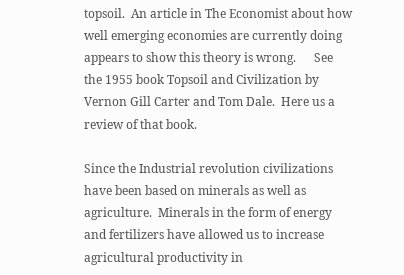topsoil.  An article in The Economist about how well emerging economies are currently doing  appears to show this theory is wrong.      See the 1955 book Topsoil and Civilization by Vernon Gill Carter and Tom Dale.  Here us a review of that book.

Since the Industrial revolution civilizations have been based on minerals as well as agriculture.  Minerals in the form of energy and fertilizers have allowed us to increase agricultural productivity in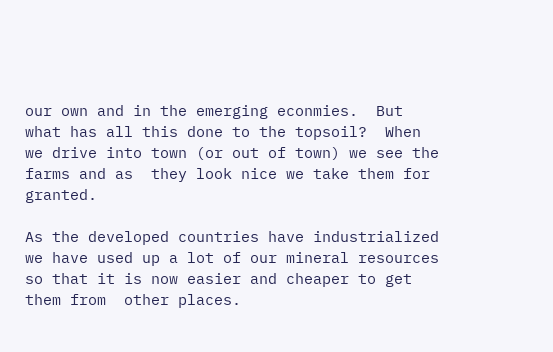our own and in the emerging econmies.  But what has all this done to the topsoil?  When we drive into town (or out of town) we see the farms and as  they look nice we take them for granted.

As the developed countries have industrialized we have used up a lot of our mineral resources so that it is now easier and cheaper to get them from  other places.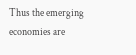Thus the emerging economies are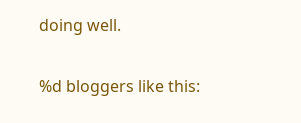doing well.

%d bloggers like this: